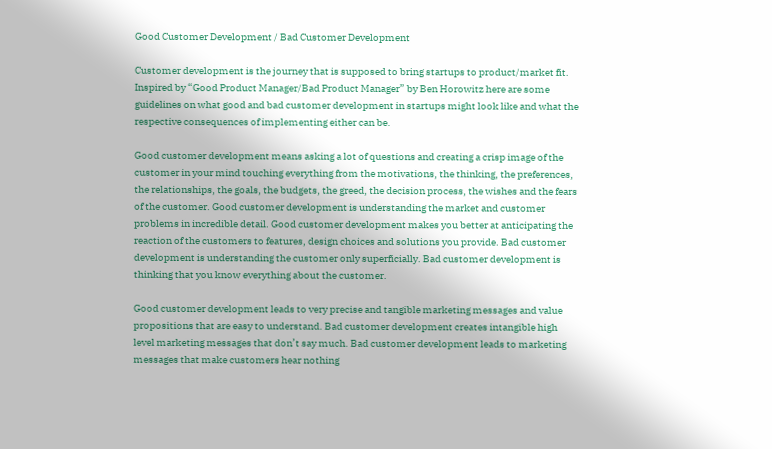Good Customer Development / Bad Customer Development

Customer development is the journey that is supposed to bring startups to product/market fit. Inspired by “Good Product Manager/Bad Product Manager” by Ben Horowitz here are some guidelines on what good and bad customer development in startups might look like and what the respective consequences of implementing either can be.

Good customer development means asking a lot of questions and creating a crisp image of the customer in your mind touching everything from the motivations, the thinking, the preferences, the relationships, the goals, the budgets, the greed, the decision process, the wishes and the fears of the customer. Good customer development is understanding the market and customer problems in incredible detail. Good customer development makes you better at anticipating the reaction of the customers to features, design choices and solutions you provide. Bad customer development is understanding the customer only superficially. Bad customer development is thinking that you know everything about the customer.

Good customer development leads to very precise and tangible marketing messages and value propositions that are easy to understand. Bad customer development creates intangible high level marketing messages that don’t say much. Bad customer development leads to marketing messages that make customers hear nothing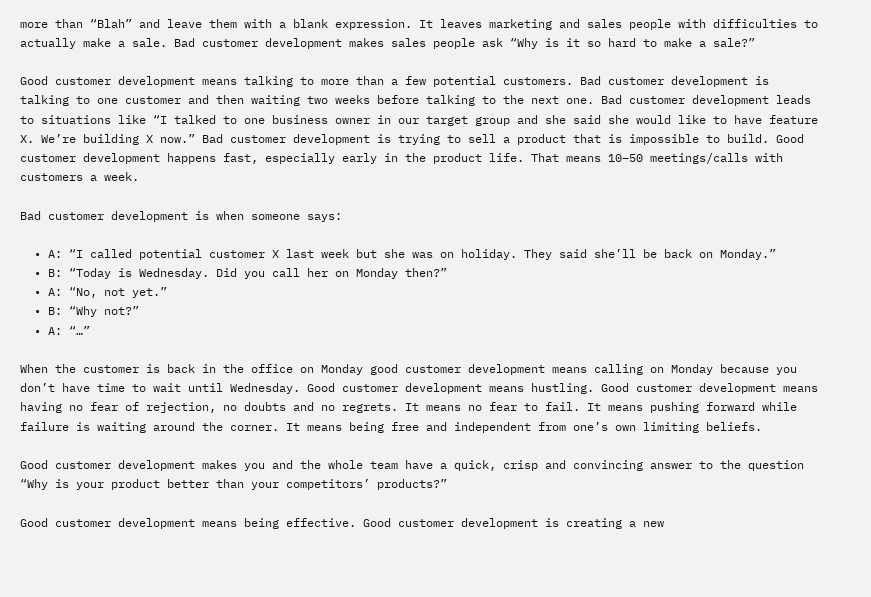more than “Blah” and leave them with a blank expression. It leaves marketing and sales people with difficulties to actually make a sale. Bad customer development makes sales people ask “Why is it so hard to make a sale?”

Good customer development means talking to more than a few potential customers. Bad customer development is talking to one customer and then waiting two weeks before talking to the next one. Bad customer development leads to situations like “I talked to one business owner in our target group and she said she would like to have feature X. We’re building X now.” Bad customer development is trying to sell a product that is impossible to build. Good customer development happens fast, especially early in the product life. That means 10–50 meetings/calls with customers a week.

Bad customer development is when someone says:

  • A: “I called potential customer X last week but she was on holiday. They said she’ll be back on Monday.”
  • B: “Today is Wednesday. Did you call her on Monday then?”
  • A: “No, not yet.”
  • B: “Why not?”
  • A: “…”

When the customer is back in the office on Monday good customer development means calling on Monday because you don’t have time to wait until Wednesday. Good customer development means hustling. Good customer development means having no fear of rejection, no doubts and no regrets. It means no fear to fail. It means pushing forward while failure is waiting around the corner. It means being free and independent from one’s own limiting beliefs.

Good customer development makes you and the whole team have a quick, crisp and convincing answer to the question “Why is your product better than your competitors’ products?”

Good customer development means being effective. Good customer development is creating a new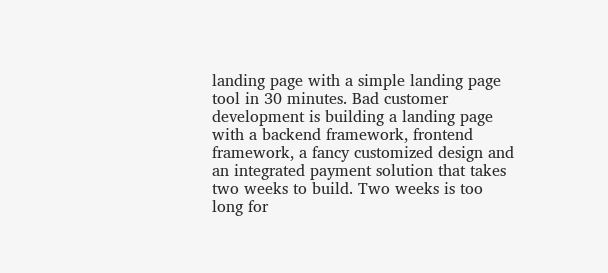landing page with a simple landing page tool in 30 minutes. Bad customer development is building a landing page with a backend framework, frontend framework, a fancy customized design and an integrated payment solution that takes two weeks to build. Two weeks is too long for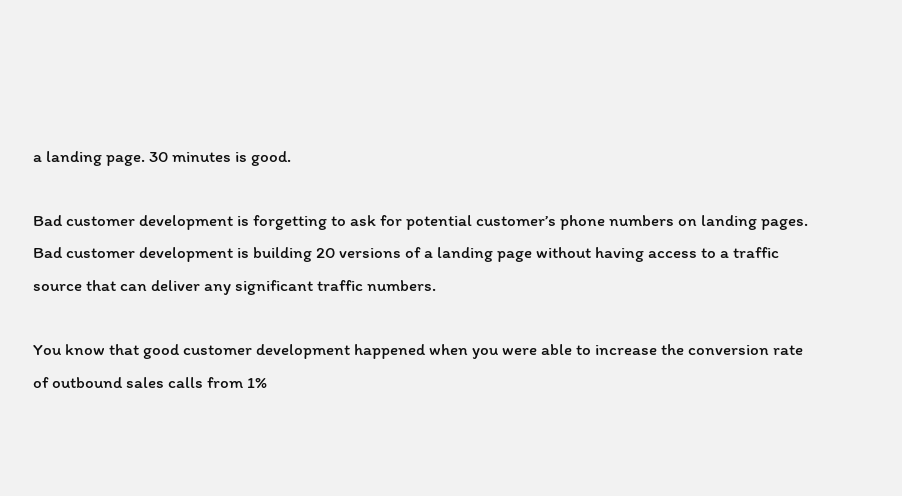a landing page. 30 minutes is good.

Bad customer development is forgetting to ask for potential customer’s phone numbers on landing pages. Bad customer development is building 20 versions of a landing page without having access to a traffic source that can deliver any significant traffic numbers.

You know that good customer development happened when you were able to increase the conversion rate of outbound sales calls from 1%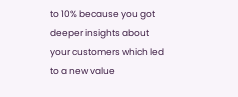to 10% because you got deeper insights about your customers which led to a new value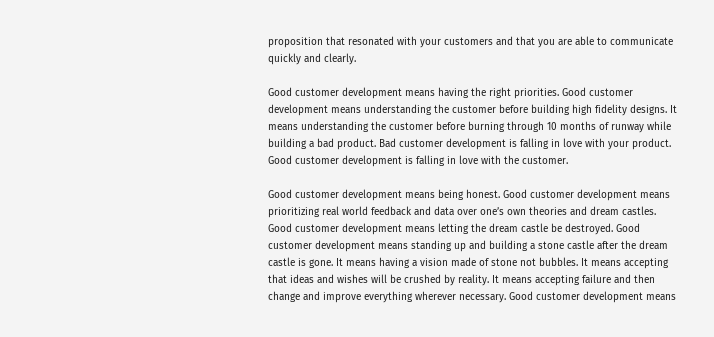proposition that resonated with your customers and that you are able to communicate quickly and clearly.

Good customer development means having the right priorities. Good customer development means understanding the customer before building high fidelity designs. It means understanding the customer before burning through 10 months of runway while building a bad product. Bad customer development is falling in love with your product. Good customer development is falling in love with the customer.

Good customer development means being honest. Good customer development means prioritizing real world feedback and data over one’s own theories and dream castles. Good customer development means letting the dream castle be destroyed. Good customer development means standing up and building a stone castle after the dream castle is gone. It means having a vision made of stone not bubbles. It means accepting that ideas and wishes will be crushed by reality. It means accepting failure and then change and improve everything wherever necessary. Good customer development means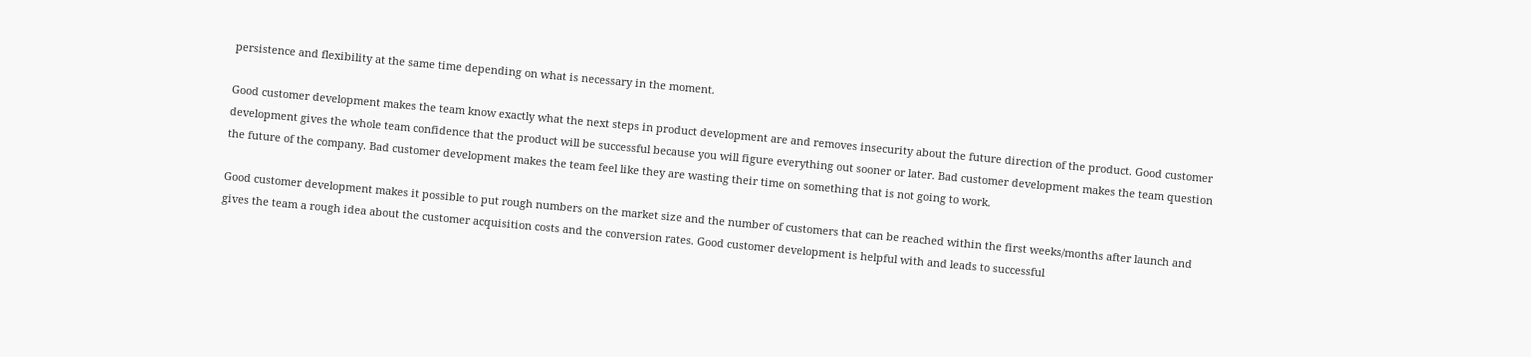persistence and flexibility at the same time depending on what is necessary in the moment.

Good customer development makes the team know exactly what the next steps in product development are and removes insecurity about the future direction of the product. Good customer development gives the whole team confidence that the product will be successful because you will figure everything out sooner or later. Bad customer development makes the team question the future of the company. Bad customer development makes the team feel like they are wasting their time on something that is not going to work.

Good customer development makes it possible to put rough numbers on the market size and the number of customers that can be reached within the first weeks/months after launch and gives the team a rough idea about the customer acquisition costs and the conversion rates. Good customer development is helpful with and leads to successful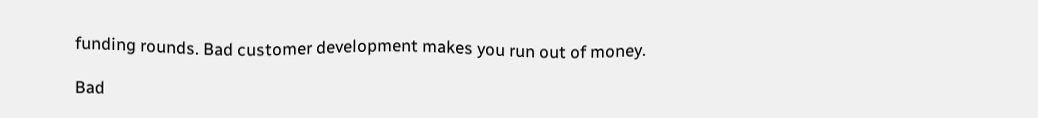funding rounds. Bad customer development makes you run out of money.

Bad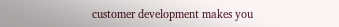customer development makes you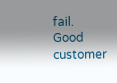fail. Good customer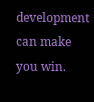development can make you win.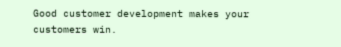Good customer development makes your customers win.